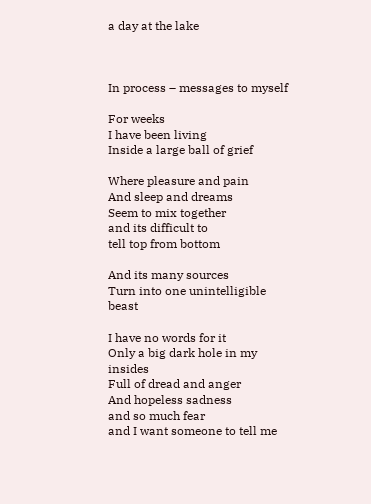a day at the lake



In process – messages to myself

For weeks
I have been living
Inside a large ball of grief

Where pleasure and pain
And sleep and dreams
Seem to mix together
and its difficult to
tell top from bottom

And its many sources
Turn into one unintelligible beast

I have no words for it
Only a big dark hole in my insides
Full of dread and anger
And hopeless sadness
and so much fear
and I want someone to tell me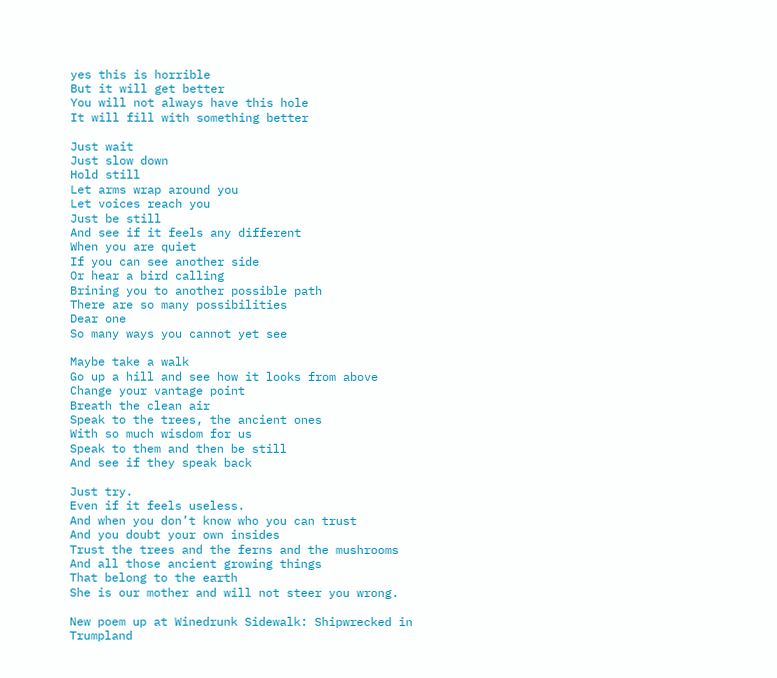yes this is horrible
But it will get better
You will not always have this hole
It will fill with something better

Just wait
Just slow down
Hold still
Let arms wrap around you
Let voices reach you
Just be still
And see if it feels any different
When you are quiet
If you can see another side
Or hear a bird calling
Brining you to another possible path
There are so many possibilities
Dear one
So many ways you cannot yet see

Maybe take a walk
Go up a hill and see how it looks from above
Change your vantage point
Breath the clean air
Speak to the trees, the ancient ones
With so much wisdom for us
Speak to them and then be still
And see if they speak back

Just try.
Even if it feels useless.
And when you don’t know who you can trust
And you doubt your own insides
Trust the trees and the ferns and the mushrooms
And all those ancient growing things
That belong to the earth
She is our mother and will not steer you wrong.

New poem up at Winedrunk Sidewalk: Shipwrecked in Trumpland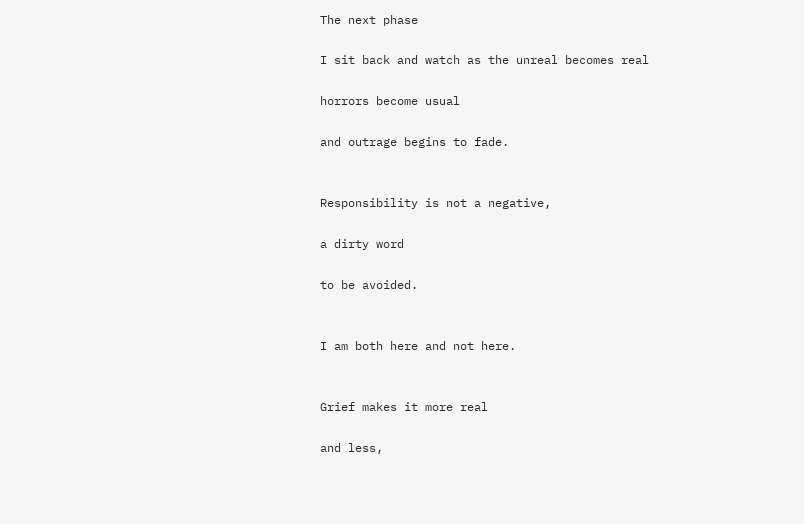The next phase

I sit back and watch as the unreal becomes real

horrors become usual

and outrage begins to fade.


Responsibility is not a negative,

a dirty word

to be avoided.


I am both here and not here.


Grief makes it more real

and less,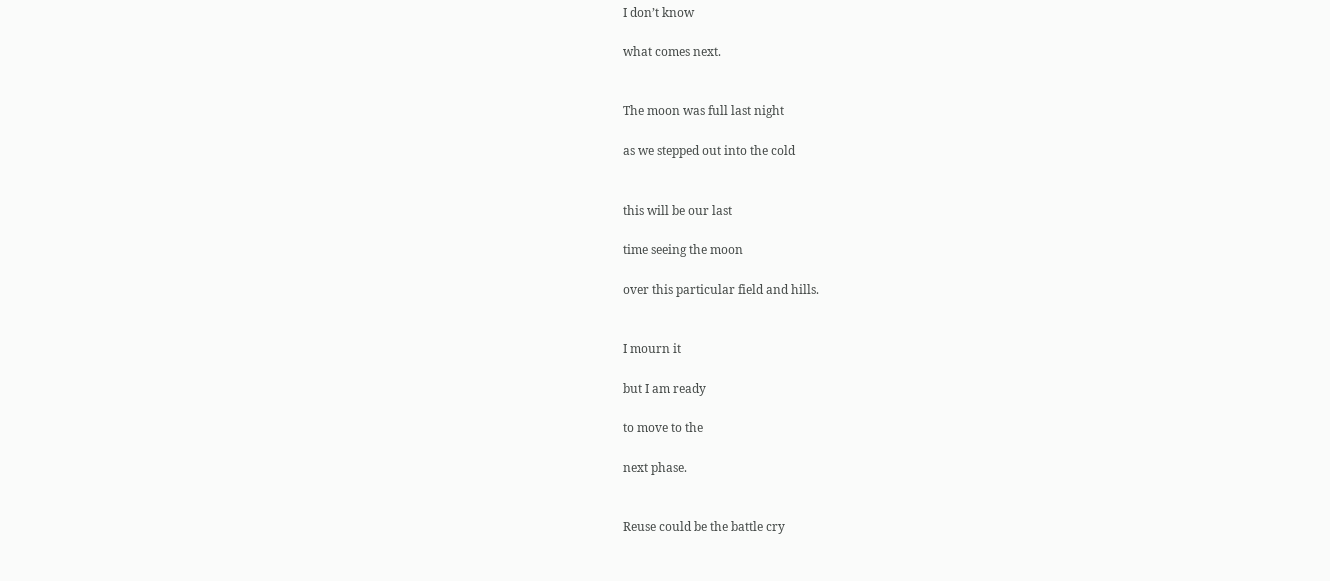I don’t know

what comes next.


The moon was full last night

as we stepped out into the cold


this will be our last

time seeing the moon

over this particular field and hills.


I mourn it

but I am ready

to move to the

next phase.


Reuse could be the battle cry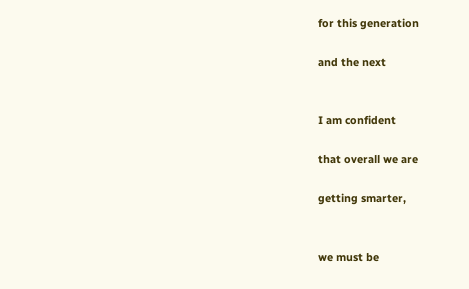for this generation

and the next


I am confident

that overall we are

getting smarter,


we must be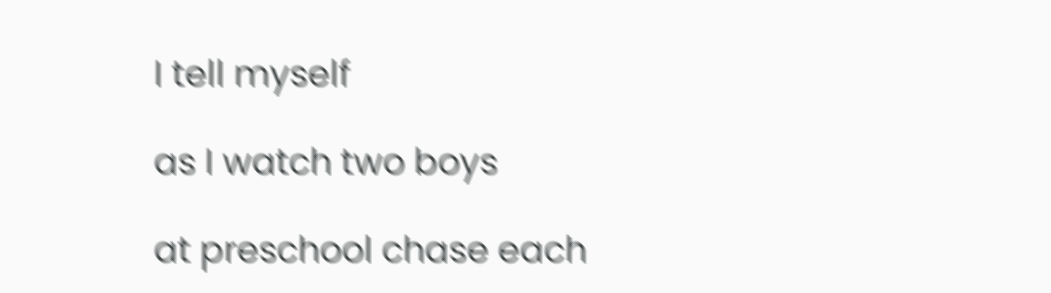I tell myself

as I watch two boys

at preschool chase each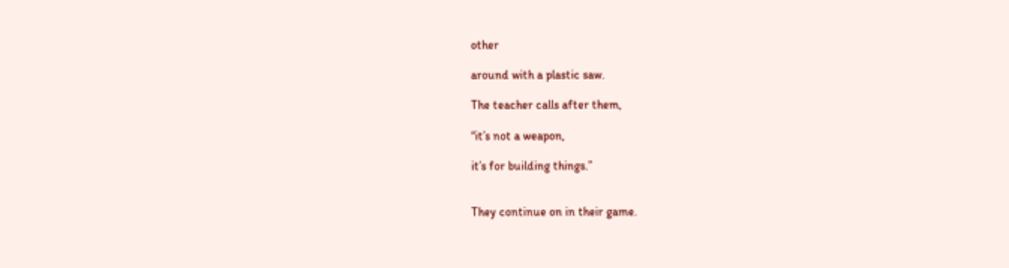other

around with a plastic saw.

The teacher calls after them,

“it’s not a weapon,

it’s for building things.”


They continue on in their game.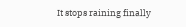It stops raining finally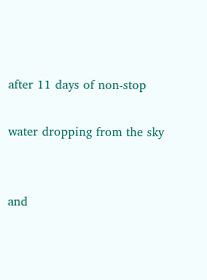after 11 days of non-stop

water dropping from the sky


and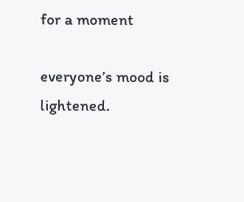for a moment

everyone’s mood is lightened.